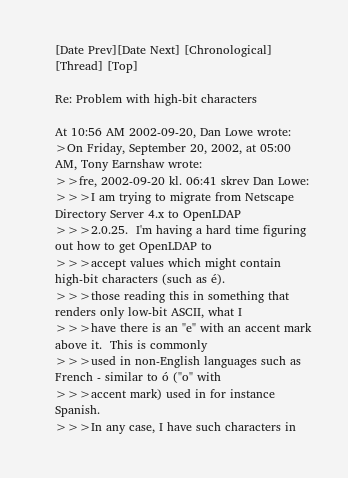[Date Prev][Date Next] [Chronological] [Thread] [Top]

Re: Problem with high-bit characters

At 10:56 AM 2002-09-20, Dan Lowe wrote:
>On Friday, September 20, 2002, at 05:00  AM, Tony Earnshaw wrote:
>>fre, 2002-09-20 kl. 06:41 skrev Dan Lowe:
>>>I am trying to migrate from Netscape Directory Server 4.x to OpenLDAP
>>>2.0.25.  I'm having a hard time figuring out how to get OpenLDAP to
>>>accept values which might contain high-bit characters (such as é).
>>>those reading this in something that renders only low-bit ASCII, what I
>>>have there is an "e" with an accent mark above it.  This is commonly
>>>used in non-English languages such as French - similar to ó ("o" with
>>>accent mark) used in for instance Spanish.
>>>In any case, I have such characters in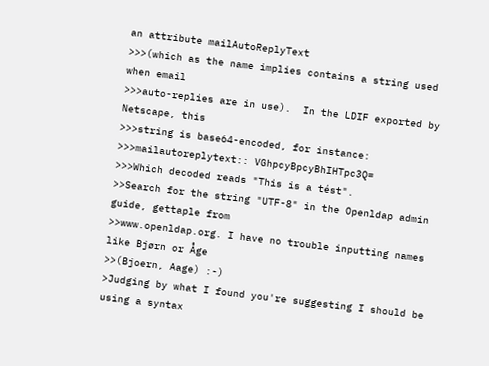an attribute mailAutoReplyText
>>>(which as the name implies contains a string used when email
>>>auto-replies are in use).  In the LDIF exported by Netscape, this
>>>string is base64-encoded, for instance:
>>>mailautoreplytext:: VGhpcyBpcyBhIHTpc3Q=
>>>Which decoded reads "This is a tést".
>>Search for the string "UTF-8" in the Openldap admin guide, gettaple from
>>www.openldap.org. I have no trouble inputting names like Bjørn or Åge
>>(Bjoern, Aage) :-)
>Judging by what I found you're suggesting I should be using a syntax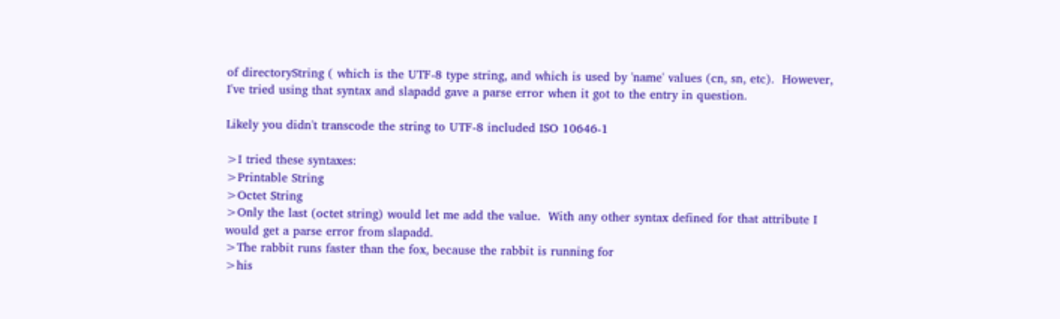of directoryString ( which is the UTF-8 type string, and which is used by 'name' values (cn, sn, etc).  However, I've tried using that syntax and slapadd gave a parse error when it got to the entry in question.

Likely you didn't transcode the string to UTF-8 included ISO 10646-1

>I tried these syntaxes:
>Printable String
>Octet String
>Only the last (octet string) would let me add the value.  With any other syntax defined for that attribute I would get a parse error from slapadd.
>The rabbit runs faster than the fox, because the rabbit is running for
>his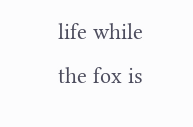life while the fox is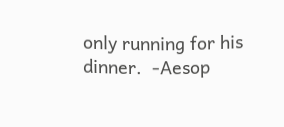only running for his dinner.  -Aesop